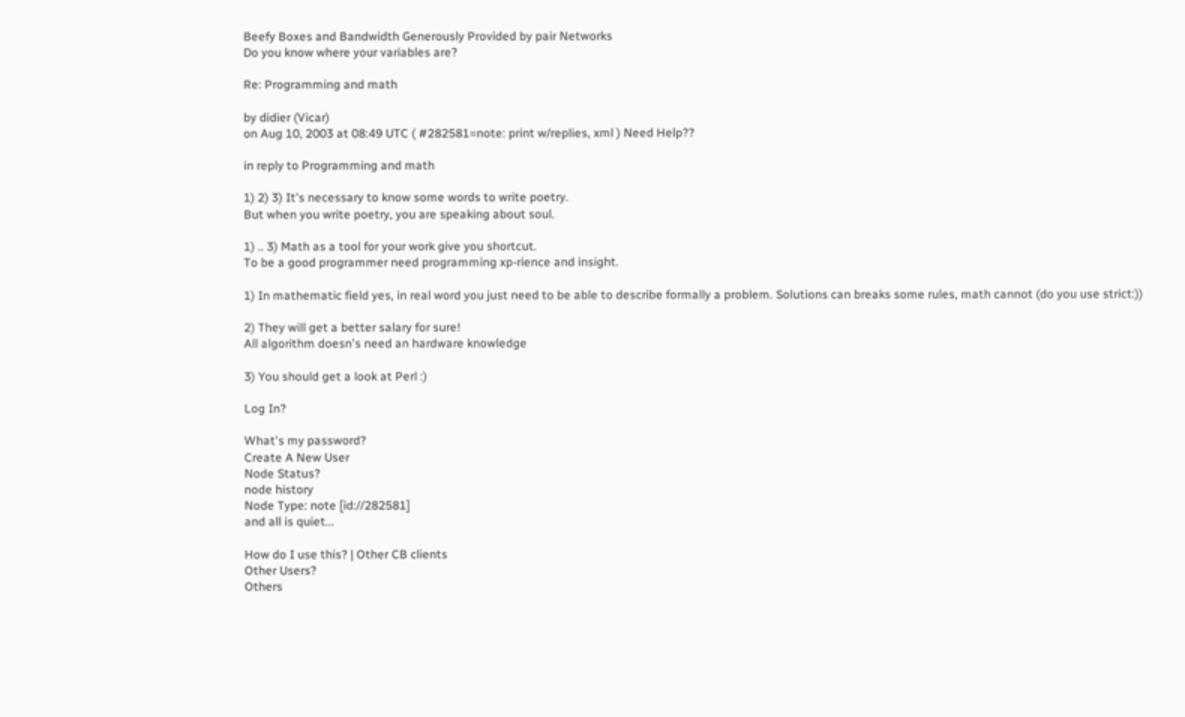Beefy Boxes and Bandwidth Generously Provided by pair Networks
Do you know where your variables are?

Re: Programming and math

by didier (Vicar)
on Aug 10, 2003 at 08:49 UTC ( #282581=note: print w/replies, xml ) Need Help??

in reply to Programming and math

1) 2) 3) It's necessary to know some words to write poetry.
But when you write poetry, you are speaking about soul.

1) .. 3) Math as a tool for your work give you shortcut.
To be a good programmer need programming xp-rience and insight.

1) In mathematic field yes, in real word you just need to be able to describe formally a problem. Solutions can breaks some rules, math cannot (do you use strict:))

2) They will get a better salary for sure!
All algorithm doesn's need an hardware knowledge

3) You should get a look at Perl :)

Log In?

What's my password?
Create A New User
Node Status?
node history
Node Type: note [id://282581]
and all is quiet...

How do I use this? | Other CB clients
Other Users?
Others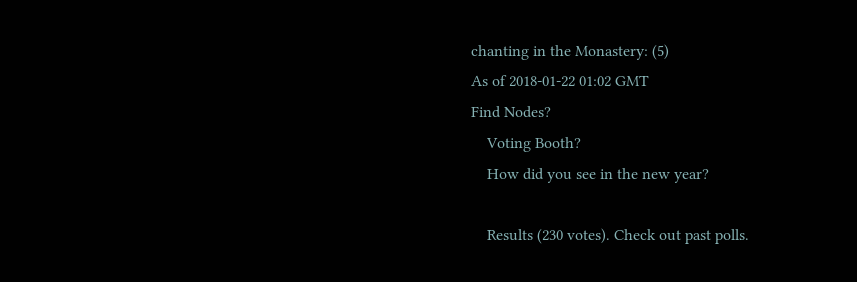chanting in the Monastery: (5)
As of 2018-01-22 01:02 GMT
Find Nodes?
    Voting Booth?
    How did you see in the new year?

    Results (230 votes). Check out past polls.